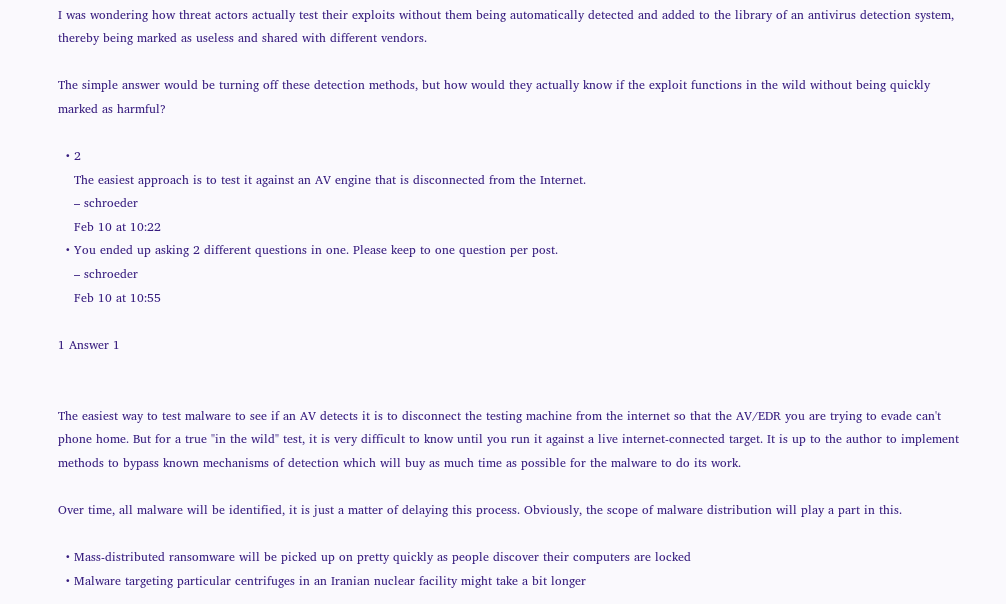I was wondering how threat actors actually test their exploits without them being automatically detected and added to the library of an antivirus detection system, thereby being marked as useless and shared with different vendors.

The simple answer would be turning off these detection methods, but how would they actually know if the exploit functions in the wild without being quickly marked as harmful?

  • 2
    The easiest approach is to test it against an AV engine that is disconnected from the Internet.
    – schroeder
    Feb 10 at 10:22
  • You ended up asking 2 different questions in one. Please keep to one question per post.
    – schroeder
    Feb 10 at 10:55

1 Answer 1


The easiest way to test malware to see if an AV detects it is to disconnect the testing machine from the internet so that the AV/EDR you are trying to evade can't phone home. But for a true "in the wild" test, it is very difficult to know until you run it against a live internet-connected target. It is up to the author to implement methods to bypass known mechanisms of detection which will buy as much time as possible for the malware to do its work.

Over time, all malware will be identified, it is just a matter of delaying this process. Obviously, the scope of malware distribution will play a part in this.

  • Mass-distributed ransomware will be picked up on pretty quickly as people discover their computers are locked
  • Malware targeting particular centrifuges in an Iranian nuclear facility might take a bit longer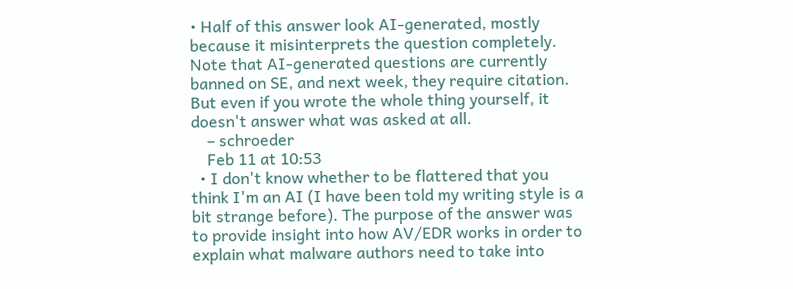• Half of this answer look AI-generated, mostly because it misinterprets the question completely. Note that AI-generated questions are currently banned on SE, and next week, they require citation. But even if you wrote the whole thing yourself, it doesn't answer what was asked at all.
    – schroeder
    Feb 11 at 10:53
  • I don't know whether to be flattered that you think I'm an AI (I have been told my writing style is a bit strange before). The purpose of the answer was to provide insight into how AV/EDR works in order to explain what malware authors need to take into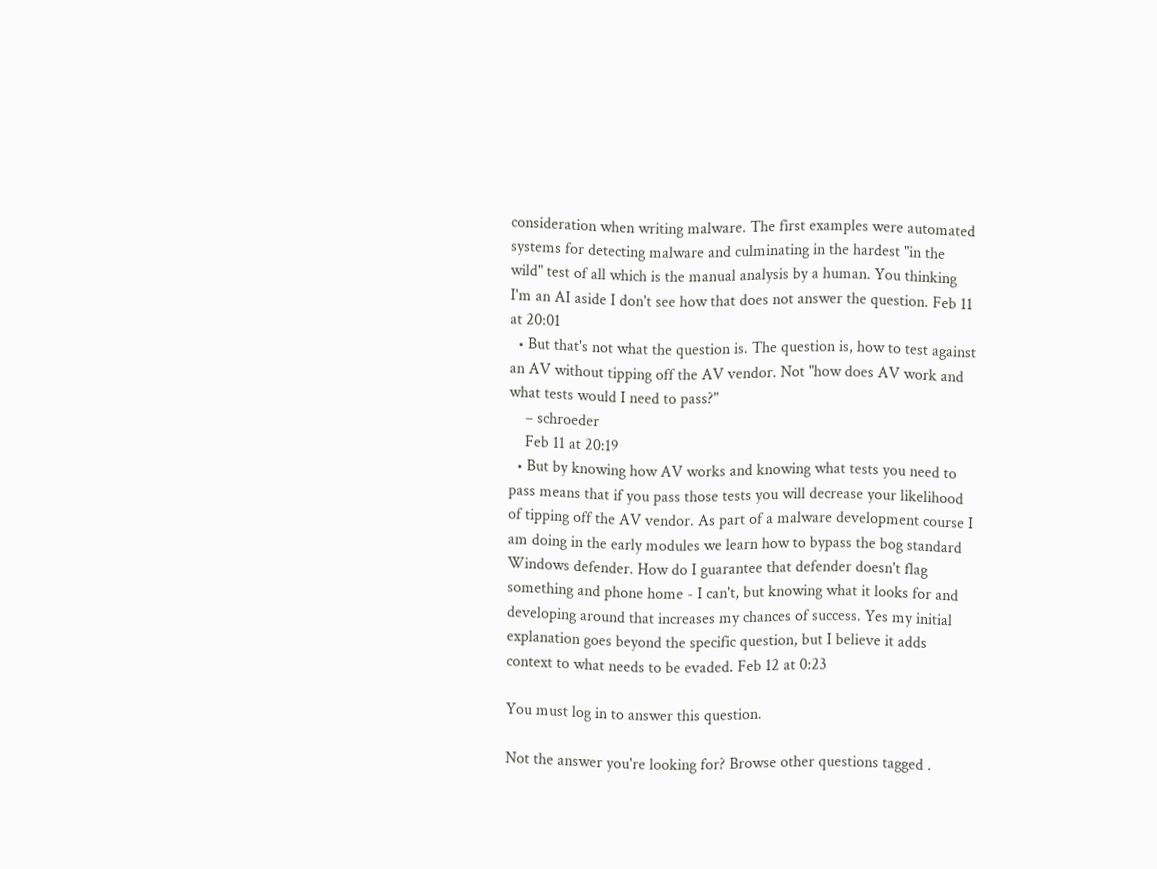consideration when writing malware. The first examples were automated systems for detecting malware and culminating in the hardest "in the wild" test of all which is the manual analysis by a human. You thinking I'm an AI aside I don't see how that does not answer the question. Feb 11 at 20:01
  • But that's not what the question is. The question is, how to test against an AV without tipping off the AV vendor. Not "how does AV work and what tests would I need to pass?"
    – schroeder
    Feb 11 at 20:19
  • But by knowing how AV works and knowing what tests you need to pass means that if you pass those tests you will decrease your likelihood of tipping off the AV vendor. As part of a malware development course I am doing in the early modules we learn how to bypass the bog standard Windows defender. How do I guarantee that defender doesn't flag something and phone home - I can't, but knowing what it looks for and developing around that increases my chances of success. Yes my initial explanation goes beyond the specific question, but I believe it adds context to what needs to be evaded. Feb 12 at 0:23

You must log in to answer this question.

Not the answer you're looking for? Browse other questions tagged .